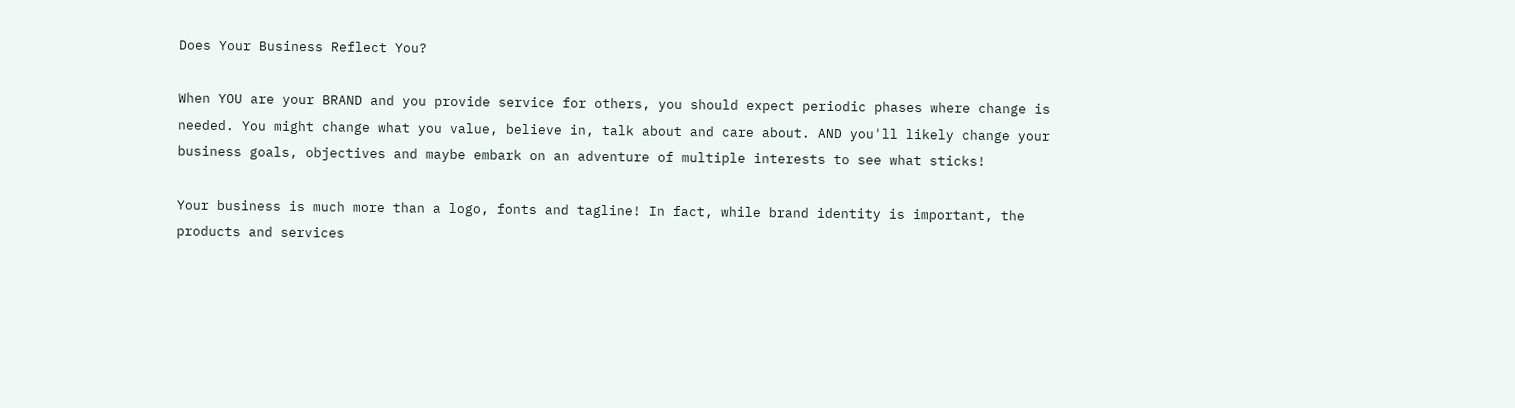Does Your Business Reflect You?

When YOU are your BRAND and you provide service for others, you should expect periodic phases where change is needed. You might change what you value, believe in, talk about and care about. AND you'll likely change your business goals, objectives and maybe embark on an adventure of multiple interests to see what sticks!

Your business is much more than a logo, fonts and tagline! In fact, while brand identity is important, the products and services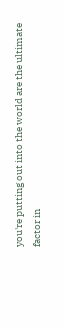you're putting out into the world are the ultimate factor in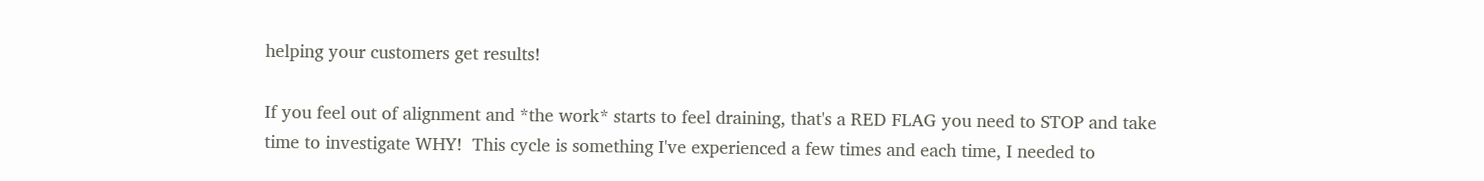helping your customers get results!

If you feel out of alignment and *the work* starts to feel draining, that's a RED FLAG you need to STOP and take time to investigate WHY!  This cycle is something I've experienced a few times and each time, I needed to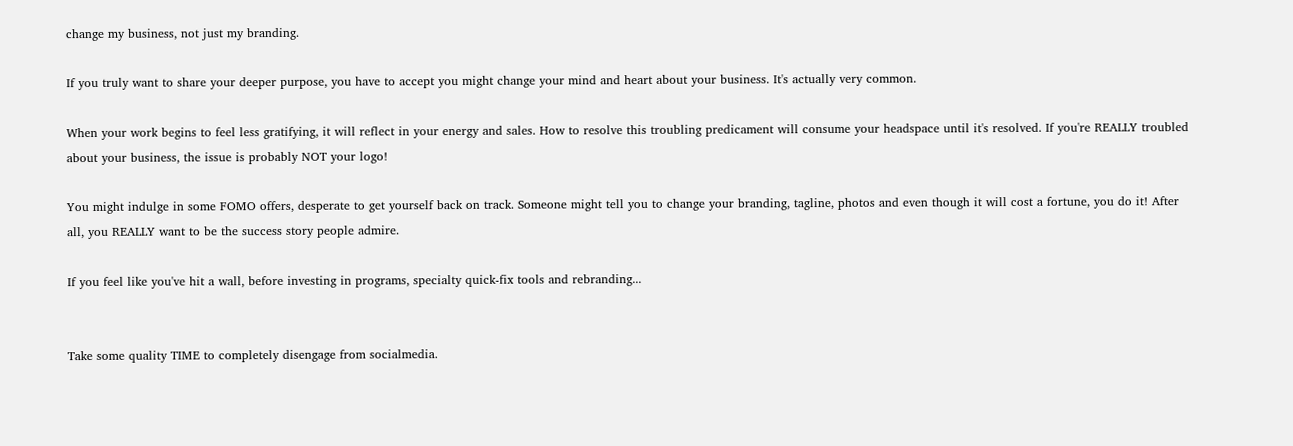change my business, not just my branding.

If you truly want to share your deeper purpose, you have to accept you might change your mind and heart about your business. It's actually very common.

When your work begins to feel less gratifying, it will reflect in your energy and sales. How to resolve this troubling predicament will consume your headspace until it's resolved. If you're REALLY troubled about your business, the issue is probably NOT your logo!

You might indulge in some FOMO offers, desperate to get yourself back on track. Someone might tell you to change your branding, tagline, photos and even though it will cost a fortune, you do it! After all, you REALLY want to be the success story people admire.

If you feel like you've hit a wall, before investing in programs, specialty quick-fix tools and rebranding...


Take some quality TIME to completely disengage from socialmedia.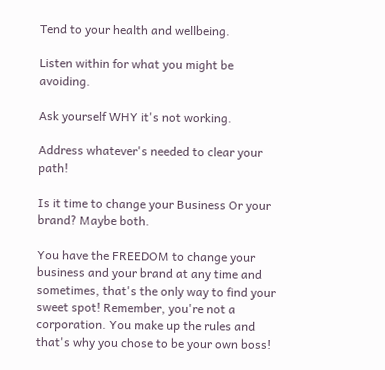Tend to your health and wellbeing.

Listen within for what you might be avoiding.

Ask yourself WHY it's not working.

Address whatever's needed to clear your path!

Is it time to change your Business Or your brand? Maybe both.

You have the FREEDOM to change your business and your brand at any time and sometimes, that's the only way to find your sweet spot! Remember, you're not a corporation. You make up the rules and that's why you chose to be your own boss!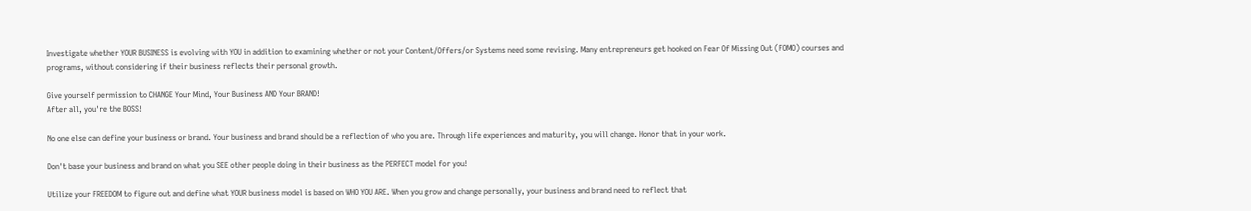Investigate whether YOUR BUSINESS is evolving with YOU in addition to examining whether or not your Content/Offers/or Systems need some revising. Many entrepreneurs get hooked on Fear Of Missing Out (FOMO) courses and programs, without considering if their business reflects their personal growth.

Give yourself permission to CHANGE Your Mind, Your Business AND Your BRAND!
After all, you're the BOSS!

No one else can define your business or brand. Your business and brand should be a reflection of who you are. Through life experiences and maturity, you will change. Honor that in your work.

Don't base your business and brand on what you SEE other people doing in their business as the PERFECT model for you!

Utilize your FREEDOM to figure out and define what YOUR business model is based on WHO YOU ARE. When you grow and change personally, your business and brand need to reflect that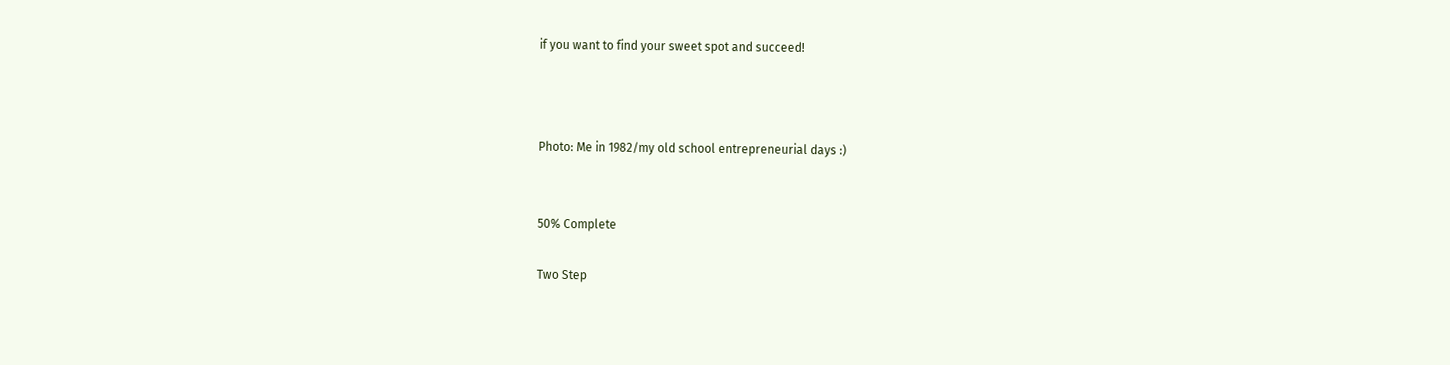if you want to find your sweet spot and succeed!



Photo: Me in 1982/my old school entrepreneurial days :)


50% Complete

Two Step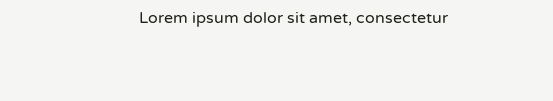Lorem ipsum dolor sit amet, consectetur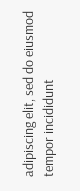adipiscing elit, sed do eiusmod tempor incididunt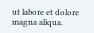ut labore et dolore magna aliqua.